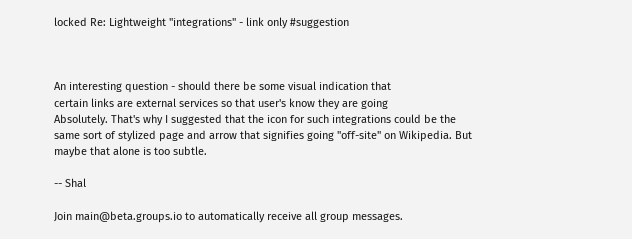locked Re: Lightweight "integrations" - link only #suggestion



An interesting question - should there be some visual indication that
certain links are external services so that user's know they are going
Absolutely. That's why I suggested that the icon for such integrations could be the same sort of stylized page and arrow that signifies going "off-site" on Wikipedia. But maybe that alone is too subtle.

-- Shal

Join main@beta.groups.io to automatically receive all group messages.